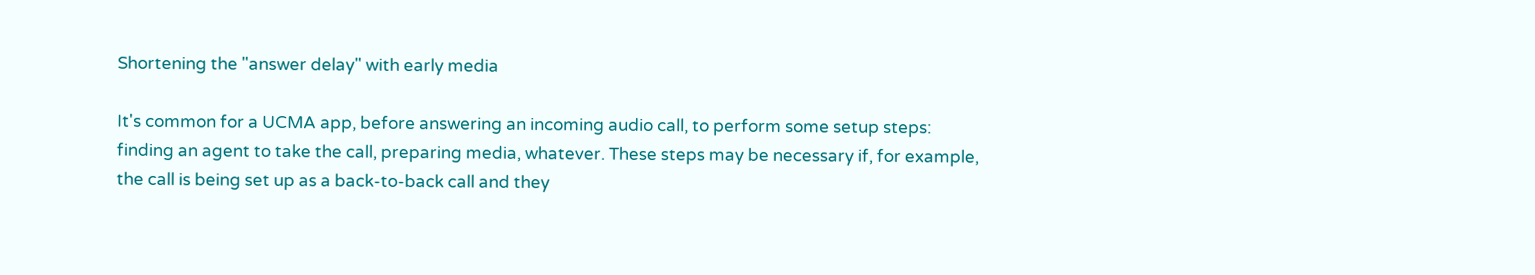Shortening the "answer delay" with early media

It's common for a UCMA app, before answering an incoming audio call, to perform some setup steps: finding an agent to take the call, preparing media, whatever. These steps may be necessary if, for example, the call is being set up as a back-to-back call and they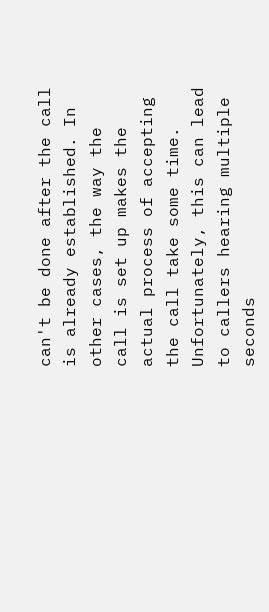can't be done after the call is already established. In other cases, the way the call is set up makes the actual process of accepting the call take some time. Unfortunately, this can lead to callers hearing multiple seconds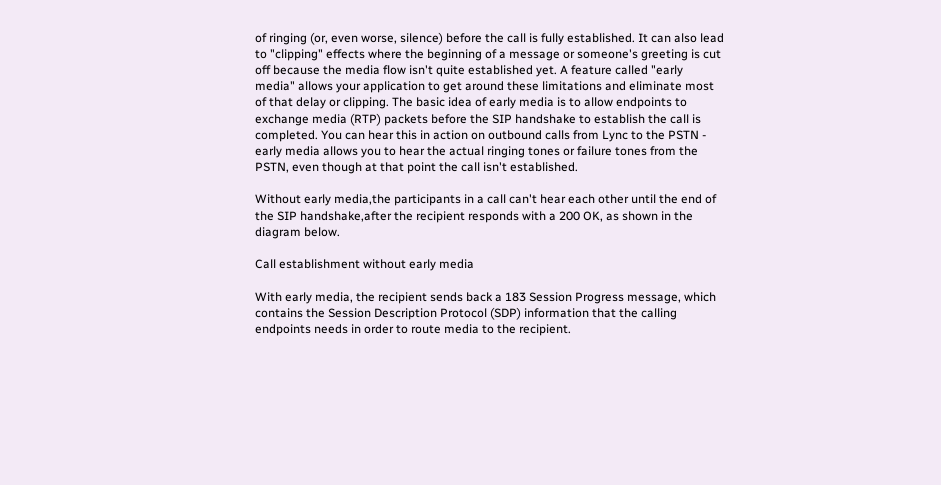of ringing (or, even worse, silence) before the call is fully established. It can also lead to "clipping" effects where the beginning of a message or someone's greeting is cut off because the media flow isn't quite established yet. A feature called "early media" allows your application to get around these limitations and eliminate most of that delay or clipping. The basic idea of early media is to allow endpoints to exchange media (RTP) packets before the SIP handshake to establish the call is completed. You can hear this in action on outbound calls from Lync to the PSTN - early media allows you to hear the actual ringing tones or failure tones from the PSTN, even though at that point the call isn't established.

Without early media,the participants in a call can't hear each other until the end of the SIP handshake,after the recipient responds with a 200 OK, as shown in the diagram below.

Call establishment without early media

With early media, the recipient sends back a 183 Session Progress message, which contains the Session Description Protocol (SDP) information that the calling endpoints needs in order to route media to the recipient.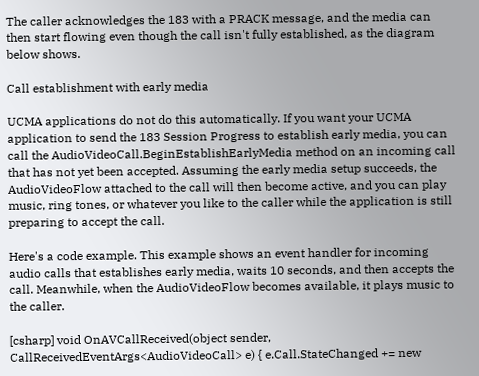The caller acknowledges the 183 with a PRACK message, and the media can then start flowing even though the call isn't fully established, as the diagram below shows.

Call establishment with early media

UCMA applications do not do this automatically. If you want your UCMA application to send the 183 Session Progress to establish early media, you can call the AudioVideoCall.BeginEstablishEarlyMedia method on an incoming call that has not yet been accepted. Assuming the early media setup succeeds, the AudioVideoFlow attached to the call will then become active, and you can play music, ring tones, or whatever you like to the caller while the application is still preparing to accept the call.

Here's a code example. This example shows an event handler for incoming audio calls that establishes early media, waits 10 seconds, and then accepts the call. Meanwhile, when the AudioVideoFlow becomes available, it plays music to the caller.

[csharp] void OnAVCallReceived(object sender, CallReceivedEventArgs<AudioVideoCall> e) { e.Call.StateChanged += new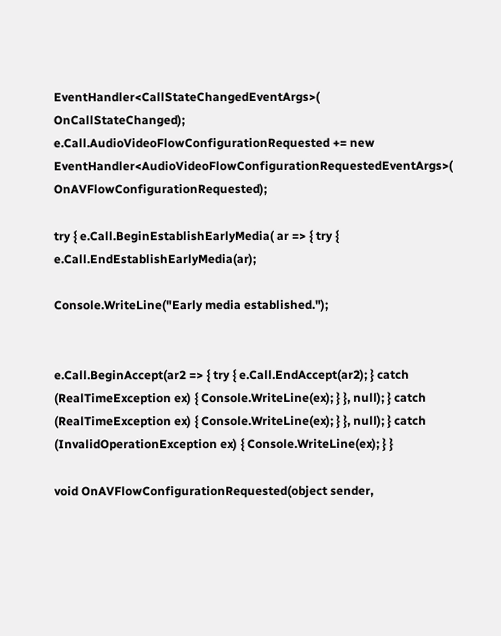EventHandler<CallStateChangedEventArgs>( OnCallStateChanged); e.Call.AudioVideoFlowConfigurationRequested += new EventHandler<AudioVideoFlowConfigurationRequestedEventArgs>( OnAVFlowConfigurationRequested);

try { e.Call.BeginEstablishEarlyMedia( ar => { try { e.Call.EndEstablishEarlyMedia(ar);

Console.WriteLine("Early media established.");


e.Call.BeginAccept(ar2 => { try { e.Call.EndAccept(ar2); } catch (RealTimeException ex) { Console.WriteLine(ex); } }, null); } catch (RealTimeException ex) { Console.WriteLine(ex); } }, null); } catch (InvalidOperationException ex) { Console.WriteLine(ex); } }

void OnAVFlowConfigurationRequested(object sender,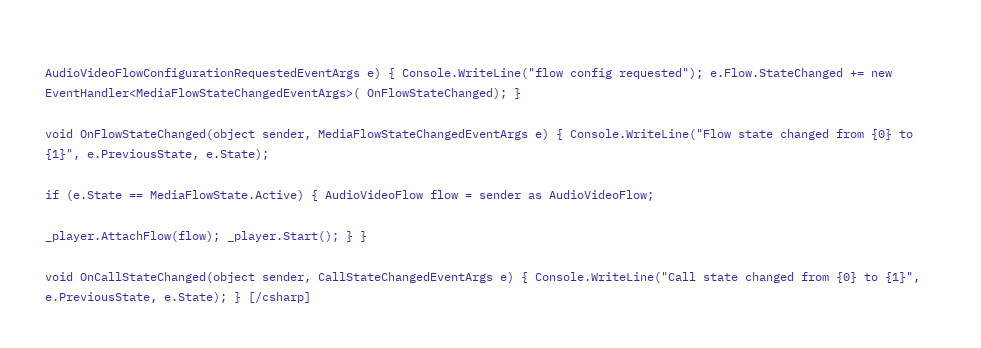AudioVideoFlowConfigurationRequestedEventArgs e) { Console.WriteLine("flow config requested"); e.Flow.StateChanged += new EventHandler<MediaFlowStateChangedEventArgs>( OnFlowStateChanged); }

void OnFlowStateChanged(object sender, MediaFlowStateChangedEventArgs e) { Console.WriteLine("Flow state changed from {0} to {1}", e.PreviousState, e.State);

if (e.State == MediaFlowState.Active) { AudioVideoFlow flow = sender as AudioVideoFlow;

_player.AttachFlow(flow); _player.Start(); } }

void OnCallStateChanged(object sender, CallStateChangedEventArgs e) { Console.WriteLine("Call state changed from {0} to {1}", e.PreviousState, e.State); } [/csharp]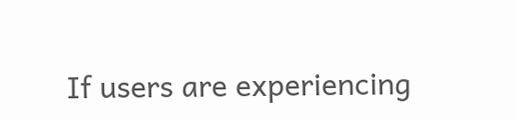If users are experiencing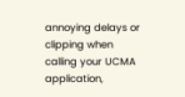annoying delays or clipping when calling your UCMA application,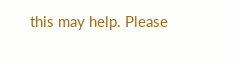this may help. Please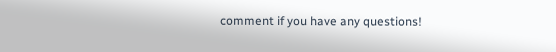comment if you have any questions!